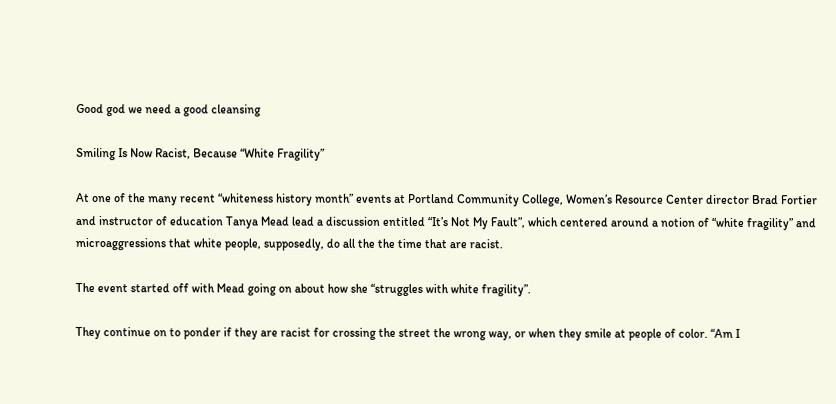Good god we need a good cleansing

Smiling Is Now Racist, Because “White Fragility”

At one of the many recent “whiteness history month” events at Portland Community College, Women’s Resource Center director Brad Fortier and instructor of education Tanya Mead lead a discussion entitled “It’s Not My Fault”, which centered around a notion of “white fragility” and microaggressions that white people, supposedly, do all the the time that are racist.

The event started off with Mead going on about how she “struggles with white fragility”.

They continue on to ponder if they are racist for crossing the street the wrong way, or when they smile at people of color. “Am I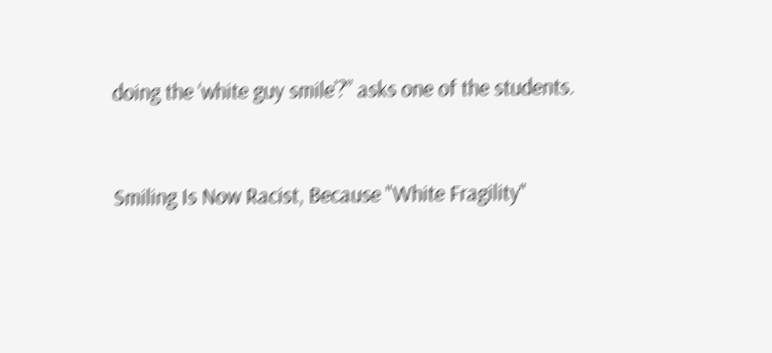doing the ‘white guy smile’?” asks one of the students.


Smiling Is Now Racist, Because "White Fragility"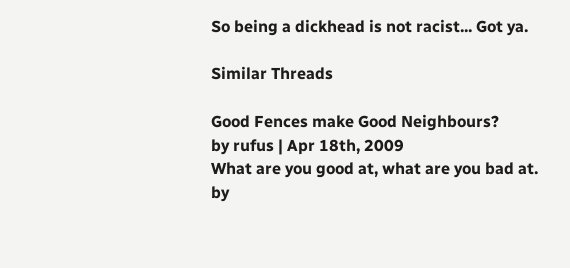So being a dickhead is not racist... Got ya.

Similar Threads

Good Fences make Good Neighbours?
by rufus | Apr 18th, 2009
What are you good at, what are you bad at.
by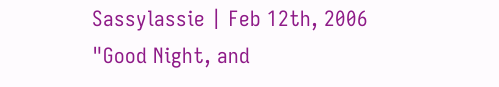Sassylassie | Feb 12th, 2006
"Good Night, and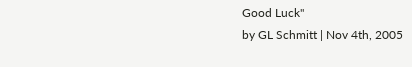Good Luck"
by GL Schmitt | Nov 4th, 2005